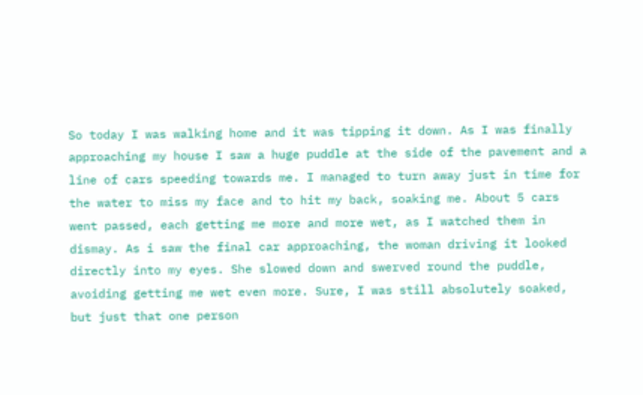So today I was walking home and it was tipping it down. As I was finally approaching my house I saw a huge puddle at the side of the pavement and a line of cars speeding towards me. I managed to turn away just in time for the water to miss my face and to hit my back, soaking me. About 5 cars went passed, each getting me more and more wet, as I watched them in dismay. As i saw the final car approaching, the woman driving it looked directly into my eyes. She slowed down and swerved round the puddle, avoiding getting me wet even more. Sure, I was still absolutely soaked, but just that one person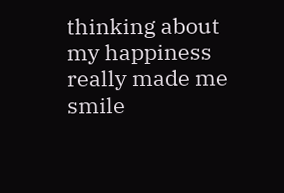thinking about my happiness really made me smile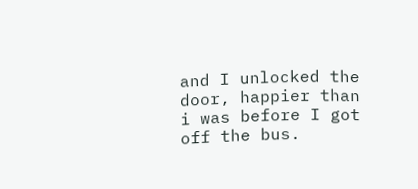and I unlocked the door, happier than i was before I got off the bus.